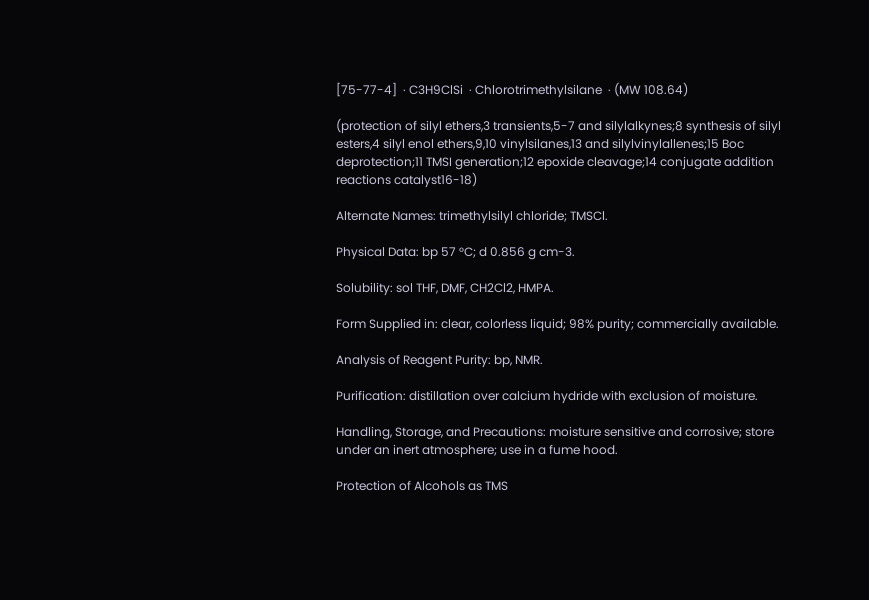[75-77-4]  · C3H9ClSi  · Chlorotrimethylsilane  · (MW 108.64)

(protection of silyl ethers,3 transients,5-7 and silylalkynes;8 synthesis of silyl esters,4 silyl enol ethers,9,10 vinylsilanes,13 and silylvinylallenes;15 Boc deprotection;11 TMSI generation;12 epoxide cleavage;14 conjugate addition reactions catalyst16-18)

Alternate Names: trimethylsilyl chloride; TMSCl.

Physical Data: bp 57 °C; d 0.856 g cm-3.

Solubility: sol THF, DMF, CH2Cl2, HMPA.

Form Supplied in: clear, colorless liquid; 98% purity; commercially available.

Analysis of Reagent Purity: bp, NMR.

Purification: distillation over calcium hydride with exclusion of moisture.

Handling, Storage, and Precautions: moisture sensitive and corrosive; store under an inert atmosphere; use in a fume hood.

Protection of Alcohols as TMS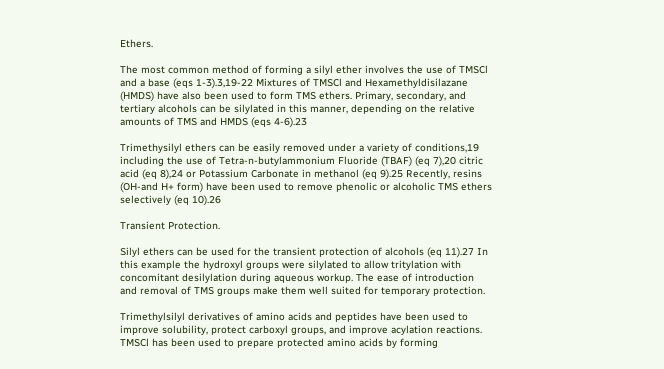Ethers.

The most common method of forming a silyl ether involves the use of TMSCl and a base (eqs 1-3).3,19-22 Mixtures of TMSCl and Hexamethyldisilazane (HMDS) have also been used to form TMS ethers. Primary, secondary, and tertiary alcohols can be silylated in this manner, depending on the relative amounts of TMS and HMDS (eqs 4-6).23

Trimethysilyl ethers can be easily removed under a variety of conditions,19 including the use of Tetra-n-butylammonium Fluoride (TBAF) (eq 7),20 citric acid (eq 8),24 or Potassium Carbonate in methanol (eq 9).25 Recently, resins (OH-and H+ form) have been used to remove phenolic or alcoholic TMS ethers selectively (eq 10).26

Transient Protection.

Silyl ethers can be used for the transient protection of alcohols (eq 11).27 In this example the hydroxyl groups were silylated to allow tritylation with concomitant desilylation during aqueous workup. The ease of introduction and removal of TMS groups make them well suited for temporary protection.

Trimethylsilyl derivatives of amino acids and peptides have been used to improve solubility, protect carboxyl groups, and improve acylation reactions. TMSCl has been used to prepare protected amino acids by forming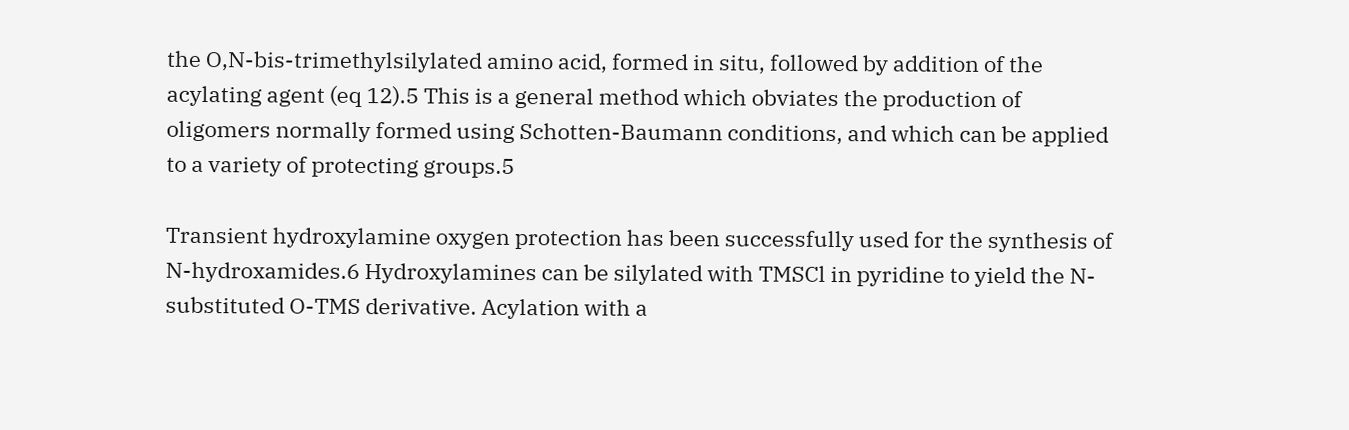the O,N-bis-trimethylsilylated amino acid, formed in situ, followed by addition of the acylating agent (eq 12).5 This is a general method which obviates the production of oligomers normally formed using Schotten-Baumann conditions, and which can be applied to a variety of protecting groups.5

Transient hydroxylamine oxygen protection has been successfully used for the synthesis of N-hydroxamides.6 Hydroxylamines can be silylated with TMSCl in pyridine to yield the N-substituted O-TMS derivative. Acylation with a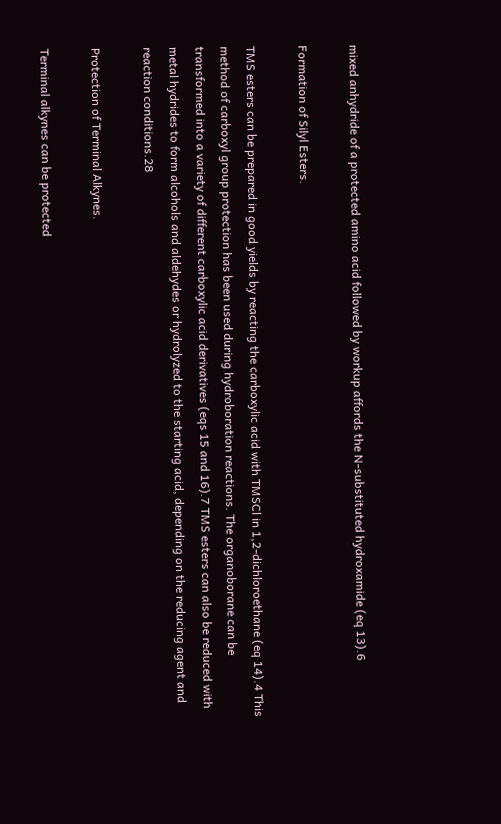mixed anhydride of a protected amino acid followed by workup affords the N-substituted hydroxamide (eq 13).6

Formation of Silyl Esters.

TMS esters can be prepared in good yields by reacting the carboxylic acid with TMSCl in 1,2-dichloroethane (eq 14).4 This method of carboxyl group protection has been used during hydroboration reactions. The organoborane can be transformed into a variety of different carboxylic acid derivatives (eqs 15 and 16).7 TMS esters can also be reduced with metal hydrides to form alcohols and aldehydes or hydrolyzed to the starting acid, depending on the reducing agent and reaction conditions.28

Protection of Terminal Alkynes.

Terminal alkynes can be protected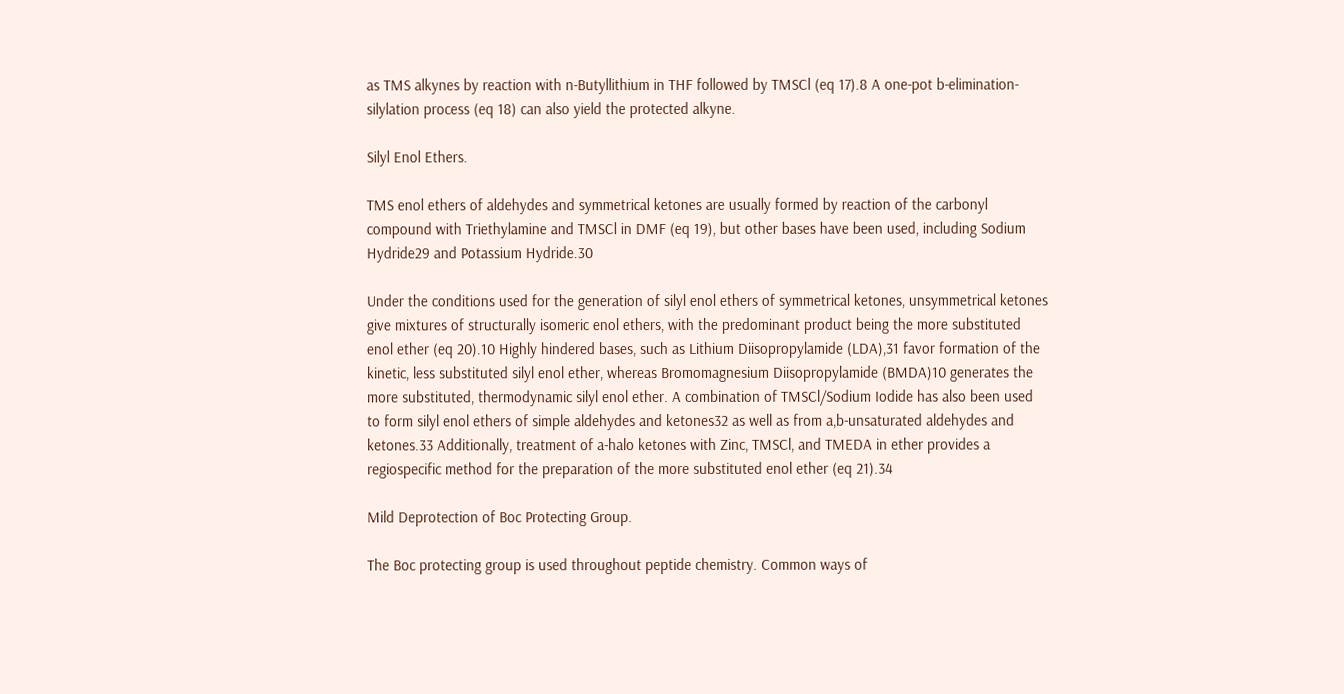as TMS alkynes by reaction with n-Butyllithium in THF followed by TMSCl (eq 17).8 A one-pot b-elimination-silylation process (eq 18) can also yield the protected alkyne.

Silyl Enol Ethers.

TMS enol ethers of aldehydes and symmetrical ketones are usually formed by reaction of the carbonyl compound with Triethylamine and TMSCl in DMF (eq 19), but other bases have been used, including Sodium Hydride29 and Potassium Hydride.30

Under the conditions used for the generation of silyl enol ethers of symmetrical ketones, unsymmetrical ketones give mixtures of structurally isomeric enol ethers, with the predominant product being the more substituted enol ether (eq 20).10 Highly hindered bases, such as Lithium Diisopropylamide (LDA),31 favor formation of the kinetic, less substituted silyl enol ether, whereas Bromomagnesium Diisopropylamide (BMDA)10 generates the more substituted, thermodynamic silyl enol ether. A combination of TMSCl/Sodium Iodide has also been used to form silyl enol ethers of simple aldehydes and ketones32 as well as from a,b-unsaturated aldehydes and ketones.33 Additionally, treatment of a-halo ketones with Zinc, TMSCl, and TMEDA in ether provides a regiospecific method for the preparation of the more substituted enol ether (eq 21).34

Mild Deprotection of Boc Protecting Group.

The Boc protecting group is used throughout peptide chemistry. Common ways of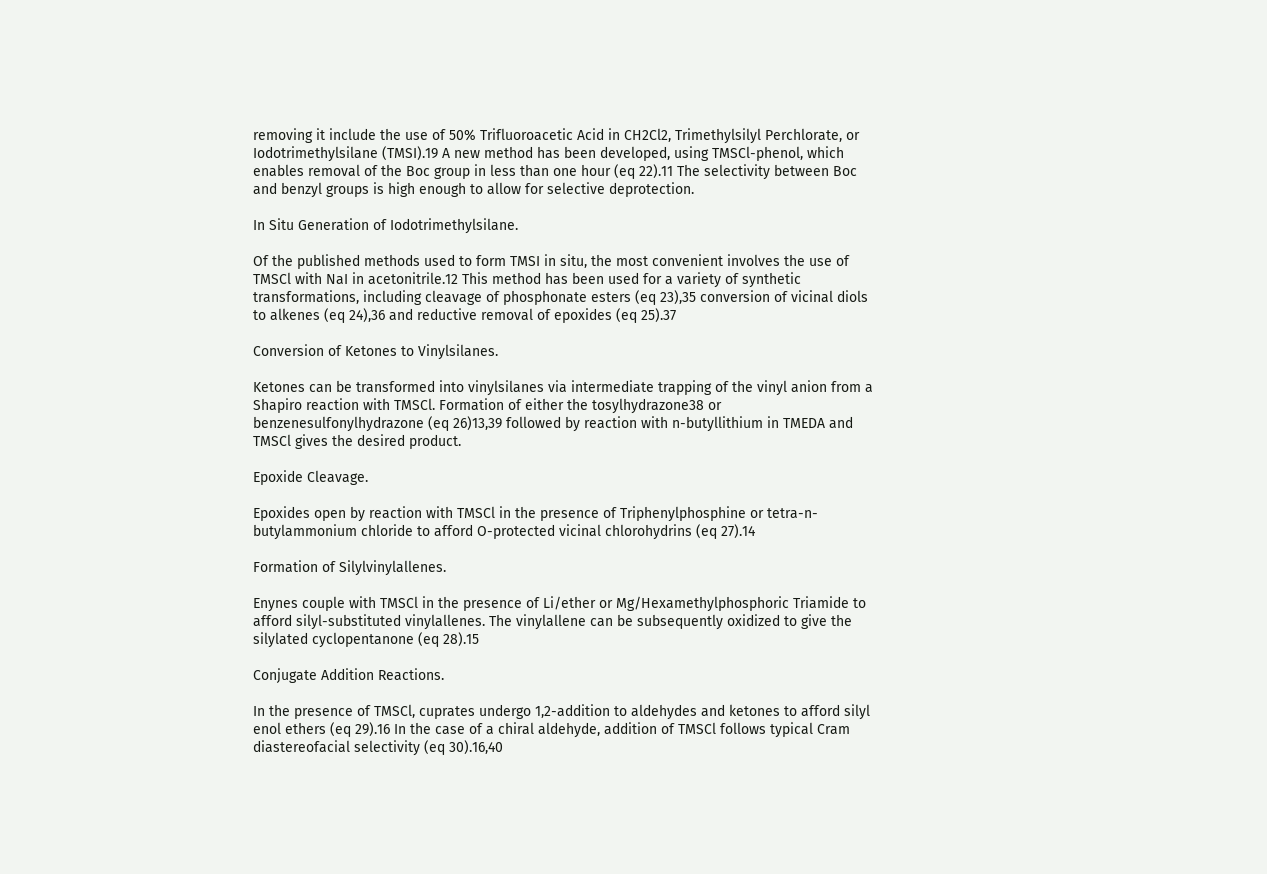removing it include the use of 50% Trifluoroacetic Acid in CH2Cl2, Trimethylsilyl Perchlorate, or Iodotrimethylsilane (TMSI).19 A new method has been developed, using TMSCl-phenol, which enables removal of the Boc group in less than one hour (eq 22).11 The selectivity between Boc and benzyl groups is high enough to allow for selective deprotection.

In Situ Generation of Iodotrimethylsilane.

Of the published methods used to form TMSI in situ, the most convenient involves the use of TMSCl with NaI in acetonitrile.12 This method has been used for a variety of synthetic transformations, including cleavage of phosphonate esters (eq 23),35 conversion of vicinal diols to alkenes (eq 24),36 and reductive removal of epoxides (eq 25).37

Conversion of Ketones to Vinylsilanes.

Ketones can be transformed into vinylsilanes via intermediate trapping of the vinyl anion from a Shapiro reaction with TMSCl. Formation of either the tosylhydrazone38 or benzenesulfonylhydrazone (eq 26)13,39 followed by reaction with n-butyllithium in TMEDA and TMSCl gives the desired product.

Epoxide Cleavage.

Epoxides open by reaction with TMSCl in the presence of Triphenylphosphine or tetra-n-butylammonium chloride to afford O-protected vicinal chlorohydrins (eq 27).14

Formation of Silylvinylallenes.

Enynes couple with TMSCl in the presence of Li/ether or Mg/Hexamethylphosphoric Triamide to afford silyl-substituted vinylallenes. The vinylallene can be subsequently oxidized to give the silylated cyclopentanone (eq 28).15

Conjugate Addition Reactions.

In the presence of TMSCl, cuprates undergo 1,2-addition to aldehydes and ketones to afford silyl enol ethers (eq 29).16 In the case of a chiral aldehyde, addition of TMSCl follows typical Cram diastereofacial selectivity (eq 30).16,40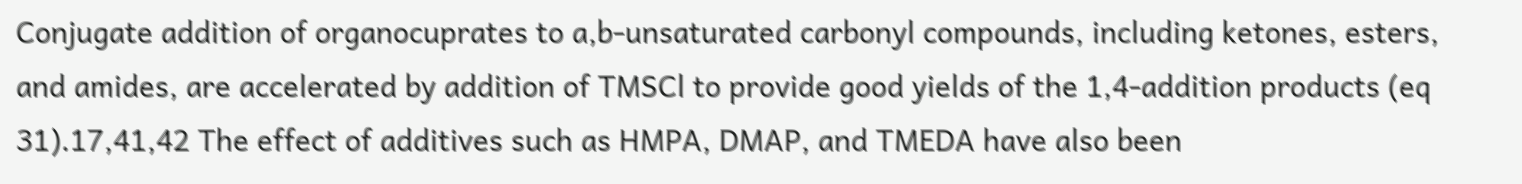Conjugate addition of organocuprates to a,b-unsaturated carbonyl compounds, including ketones, esters, and amides, are accelerated by addition of TMSCl to provide good yields of the 1,4-addition products (eq 31).17,41,42 The effect of additives such as HMPA, DMAP, and TMEDA have also been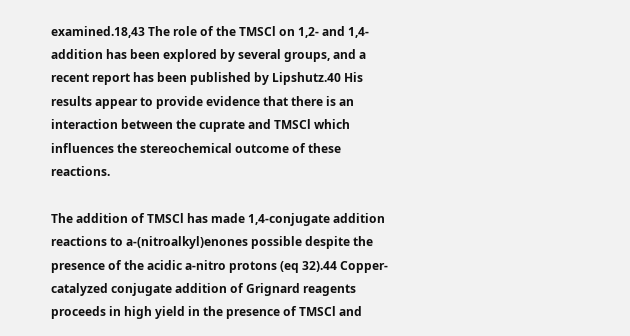examined.18,43 The role of the TMSCl on 1,2- and 1,4-addition has been explored by several groups, and a recent report has been published by Lipshutz.40 His results appear to provide evidence that there is an interaction between the cuprate and TMSCl which influences the stereochemical outcome of these reactions.

The addition of TMSCl has made 1,4-conjugate addition reactions to a-(nitroalkyl)enones possible despite the presence of the acidic a-nitro protons (eq 32).44 Copper-catalyzed conjugate addition of Grignard reagents proceeds in high yield in the presence of TMSCl and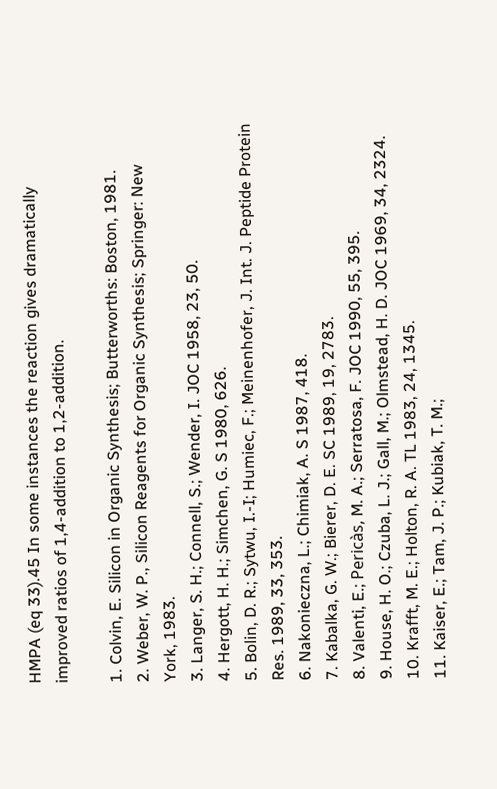HMPA (eq 33).45 In some instances the reaction gives dramatically improved ratios of 1,4-addition to 1,2-addition.

1. Colvin, E. Silicon in Organic Synthesis; Butterworths: Boston, 1981.
2. Weber, W. P., Silicon Reagents for Organic Synthesis; Springer: New York, 1983.
3. Langer, S. H.; Connell, S.; Wender, I. JOC 1958, 23, 50.
4. Hergott, H. H.; Simchen, G. S 1980, 626.
5. Bolin, D. R.; Sytwu, I.-I; Humiec, F.; Meinenhofer, J. Int. J. Peptide Protein Res. 1989, 33, 353.
6. Nakonieczna, L.; Chimiak, A. S 1987, 418.
7. Kabalka, G. W.; Bierer, D. E. SC 1989, 19, 2783.
8. Valenti, E.; Pericàs, M. A.; Serratosa, F. JOC 1990, 55, 395.
9. House, H. O.; Czuba, L. J.; Gall, M.; Olmstead, H. D. JOC 1969, 34, 2324.
10. Krafft, M. E.; Holton, R. A. TL 1983, 24, 1345.
11. Kaiser, E.; Tam, J. P.; Kubiak, T. M.;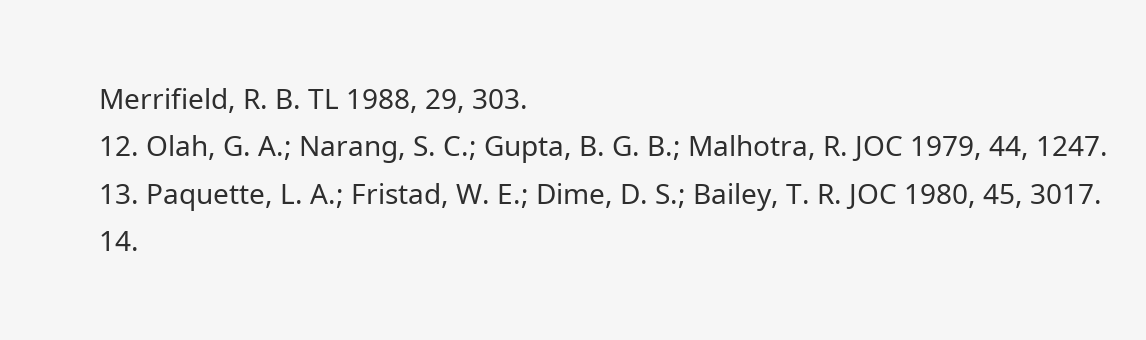Merrifield, R. B. TL 1988, 29, 303.
12. Olah, G. A.; Narang, S. C.; Gupta, B. G. B.; Malhotra, R. JOC 1979, 44, 1247.
13. Paquette, L. A.; Fristad, W. E.; Dime, D. S.; Bailey, T. R. JOC 1980, 45, 3017.
14.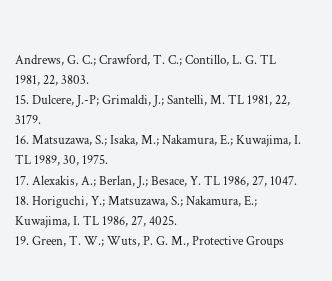Andrews, G. C.; Crawford, T. C.; Contillo, L. G. TL 1981, 22, 3803.
15. Dulcere, J.-P; Grimaldi, J.; Santelli, M. TL 1981, 22, 3179.
16. Matsuzawa, S.; Isaka, M.; Nakamura, E.; Kuwajima, I. TL 1989, 30, 1975.
17. Alexakis, A.; Berlan, J.; Besace, Y. TL 1986, 27, 1047.
18. Horiguchi, Y.; Matsuzawa, S.; Nakamura, E.; Kuwajima, I. TL 1986, 27, 4025.
19. Green, T. W.; Wuts, P. G. M., Protective Groups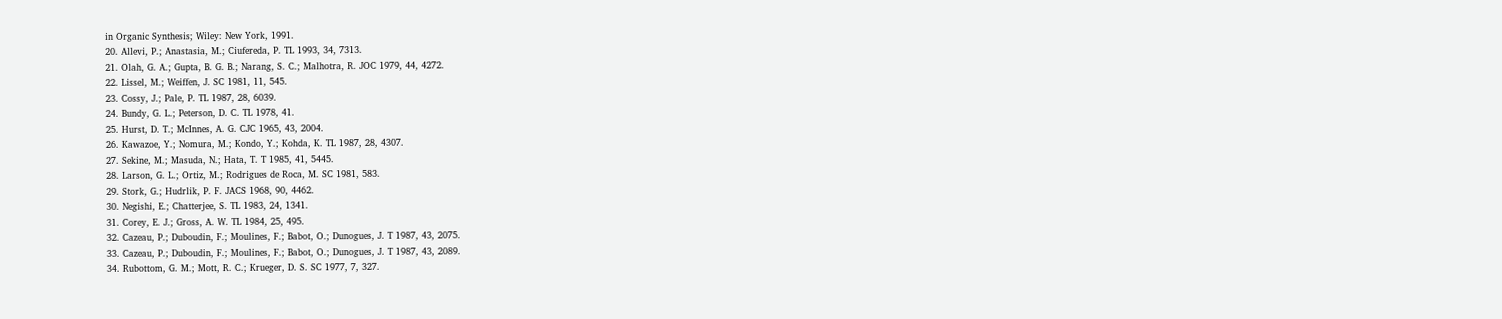in Organic Synthesis; Wiley: New York, 1991.
20. Allevi, P.; Anastasia, M.; Ciufereda, P. TL 1993, 34, 7313.
21. Olah, G. A.; Gupta, B. G. B.; Narang, S. C.; Malhotra, R. JOC 1979, 44, 4272.
22. Lissel, M.; Weiffen, J. SC 1981, 11, 545.
23. Cossy, J.; Pale, P. TL 1987, 28, 6039.
24. Bundy, G. L.; Peterson, D. C. TL 1978, 41.
25. Hurst, D. T.; McInnes, A. G. CJC 1965, 43, 2004.
26. Kawazoe, Y.; Nomura, M.; Kondo, Y.; Kohda, K. TL 1987, 28, 4307.
27. Sekine, M.; Masuda, N.; Hata, T. T 1985, 41, 5445.
28. Larson, G. L.; Ortiz, M.; Rodrigues de Roca, M. SC 1981, 583.
29. Stork, G.; Hudrlik, P. F. JACS 1968, 90, 4462.
30. Negishi, E.; Chatterjee, S. TL 1983, 24, 1341.
31. Corey, E. J.; Gross, A. W. TL 1984, 25, 495.
32. Cazeau, P.; Duboudin, F.; Moulines, F.; Babot, O.; Dunogues, J. T 1987, 43, 2075.
33. Cazeau, P.; Duboudin, F.; Moulines, F.; Babot, O.; Dunogues, J. T 1987, 43, 2089.
34. Rubottom, G. M.; Mott, R. C.; Krueger, D. S. SC 1977, 7, 327.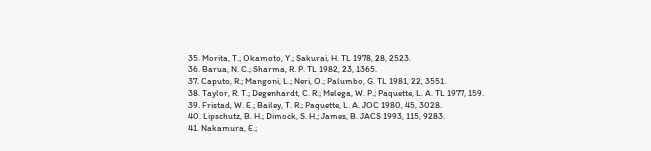35. Morita, T.; Okamoto, Y.; Sakurai, H. TL 1978, 28, 2523.
36. Barua, N. C.; Sharma, R. P. TL 1982, 23, 1365.
37. Caputo, R.; Mangoni, L.; Neri, O.; Palumbo, G. TL 1981, 22, 3551.
38. Taylor, R. T.; Degenhardt, C. R.; Melega, W. P.; Paquette, L. A. TL 1977, 159.
39. Fristad, W. E.; Bailey, T. R.; Paquette, L. A. JOC 1980, 45, 3028.
40. Lipschutz, B. H.; Dimock, S. H.; James, B. JACS 1993, 115, 9283.
41. Nakamura, E.;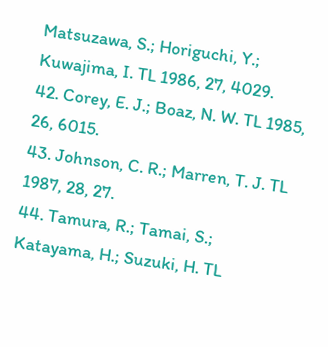Matsuzawa, S.; Horiguchi, Y.; Kuwajima, I. TL 1986, 27, 4029.
42. Corey, E. J.; Boaz, N. W. TL 1985, 26, 6015.
43. Johnson, C. R.; Marren, T. J. TL 1987, 28, 27.
44. Tamura, R.; Tamai, S.; Katayama, H.; Suzuki, H. TL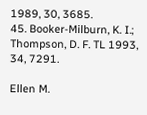1989, 30, 3685.
45. Booker-Milburn, K. I.; Thompson, D. F. TL 1993, 34, 7291.

Ellen M.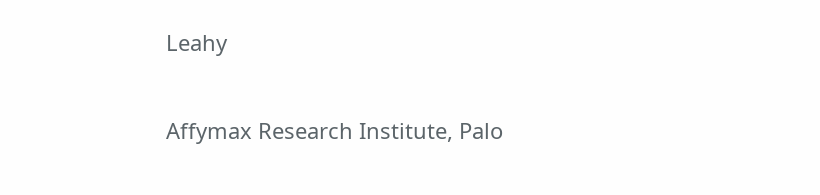Leahy

Affymax Research Institute, Palo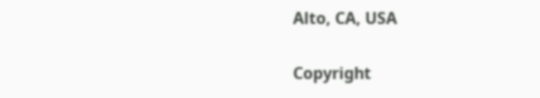Alto, CA, USA

Copyright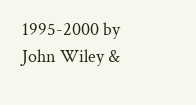1995-2000 by John Wiley &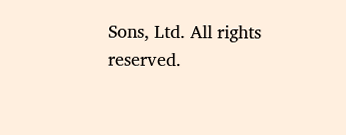Sons, Ltd. All rights reserved.